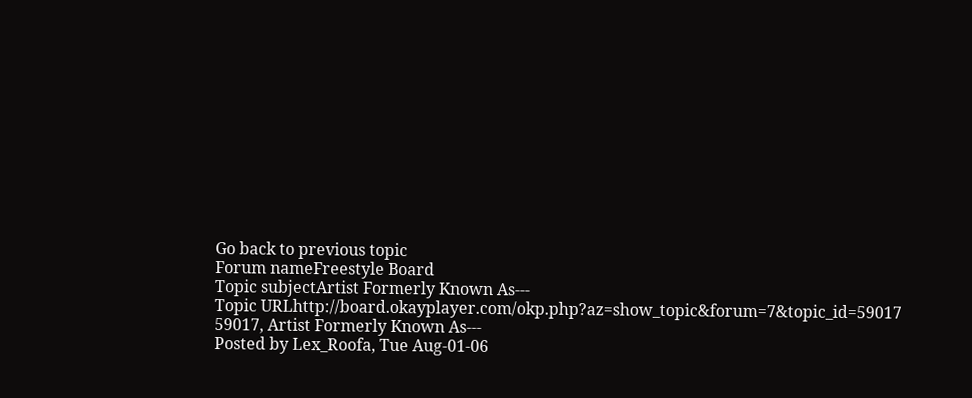Go back to previous topic
Forum nameFreestyle Board
Topic subjectArtist Formerly Known As---
Topic URLhttp://board.okayplayer.com/okp.php?az=show_topic&forum=7&topic_id=59017
59017, Artist Formerly Known As---
Posted by Lex_Roofa, Tue Aug-01-06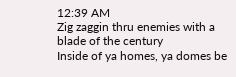12:39 AM
Zig zaggin thru enemies with a blade of the century
Inside of ya homes, ya domes be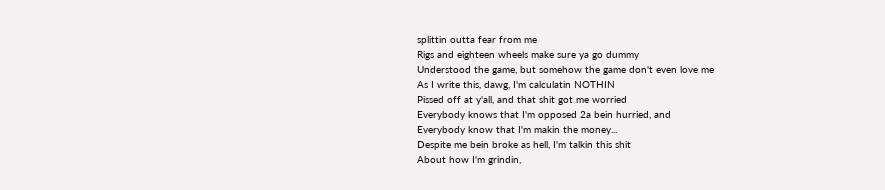splittin outta fear from me
Rigs and eighteen wheels make sure ya go dummy
Understood the game, but somehow the game don't even love me
As I write this, dawg, I'm calculatin NOTHIN
Pissed off at y'all, and that shit got me worried
Everybody knows that I'm opposed 2a bein hurried, and
Everybody know that I'm makin the money...
Despite me bein broke as hell, I'm talkin this shit
About how I'm grindin,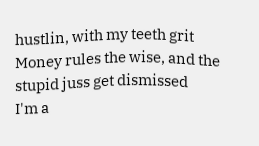hustlin, with my teeth grit
Money rules the wise, and the stupid juss get dismissed
I'm a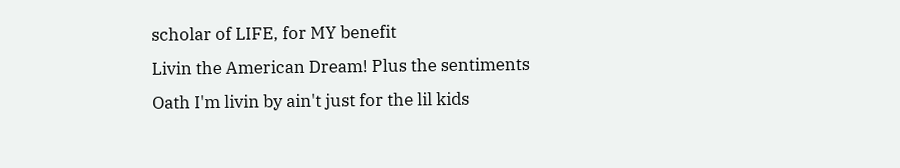scholar of LIFE, for MY benefit
Livin the American Dream! Plus the sentiments
Oath I'm livin by ain't just for the lil kids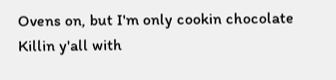Ovens on, but I'm only cookin chocolate
Killin y'all with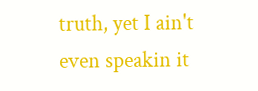truth, yet I ain't even speakin it